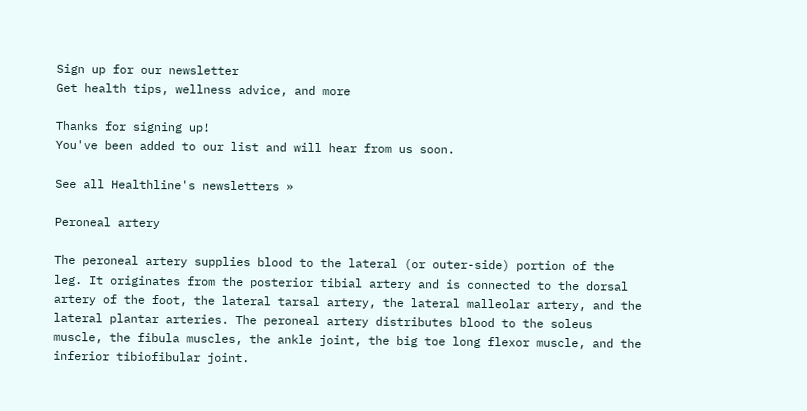Sign up for our newsletter
Get health tips, wellness advice, and more

Thanks for signing up!
You've been added to our list and will hear from us soon.

See all Healthline's newsletters »

Peroneal artery

The peroneal artery supplies blood to the lateral (or outer-side) portion of the leg. It originates from the posterior tibial artery and is connected to the dorsal artery of the foot, the lateral tarsal artery, the lateral malleolar artery, and the lateral plantar arteries. The peroneal artery distributes blood to the soleus muscle, the fibula muscles, the ankle joint, the big toe long flexor muscle, and the inferior tibiofibular joint.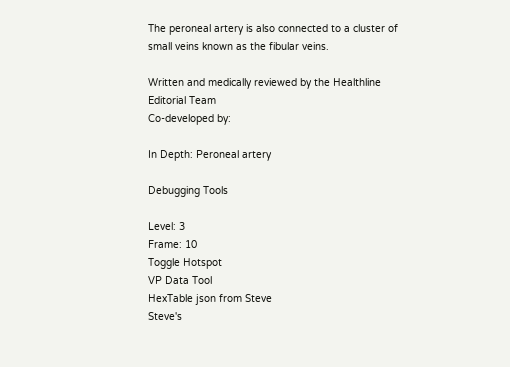The peroneal artery is also connected to a cluster of small veins known as the fibular veins.

Written and medically reviewed by the Healthline Editorial Team
Co-developed by:

In Depth: Peroneal artery

Debugging Tools

Level: 3
Frame: 10
Toggle Hotspot
VP Data Tool
HexTable json from Steve
Steve's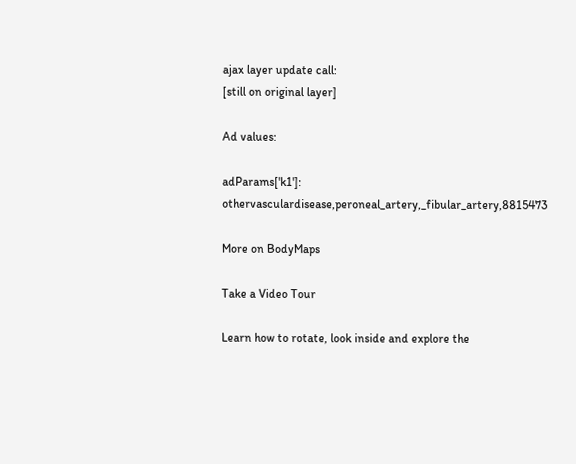ajax layer update call:
[still on original layer]

Ad values:

adParams['k1']: othervasculardisease,peroneal_artery,_fibular_artery,8815473

More on BodyMaps

Take a Video Tour

Learn how to rotate, look inside and explore the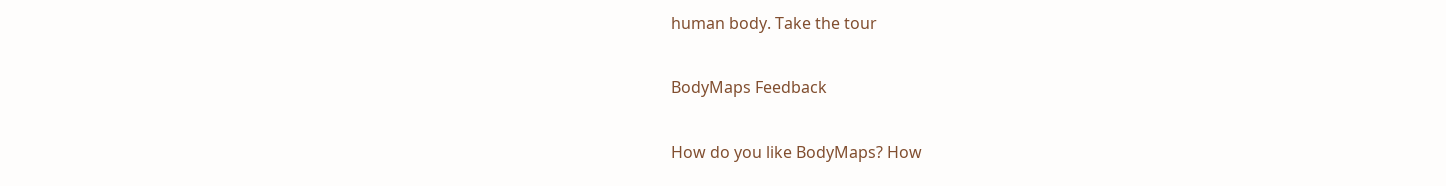human body. Take the tour

BodyMaps Feedback

How do you like BodyMaps? How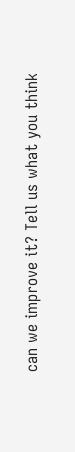can we improve it? Tell us what you think